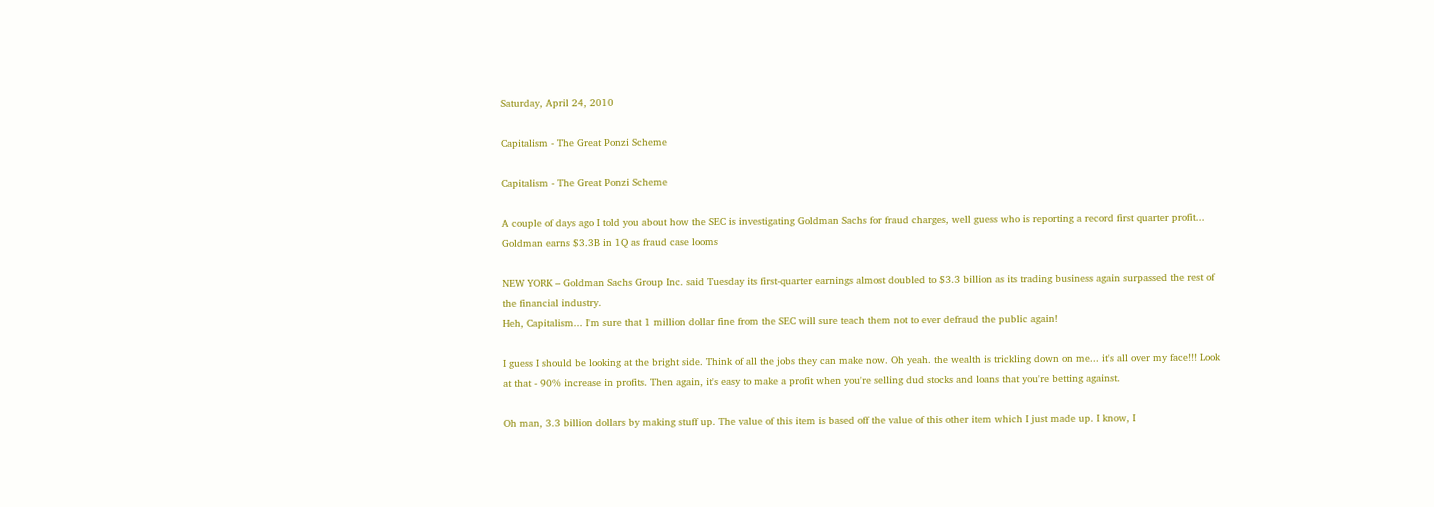Saturday, April 24, 2010

Capitalism - The Great Ponzi Scheme

Capitalism - The Great Ponzi Scheme

A couple of days ago I told you about how the SEC is investigating Goldman Sachs for fraud charges, well guess who is reporting a record first quarter profit...
Goldman earns $3.3B in 1Q as fraud case looms

NEW YORK – Goldman Sachs Group Inc. said Tuesday its first-quarter earnings almost doubled to $3.3 billion as its trading business again surpassed the rest of the financial industry.
Heh, Capitalism... I'm sure that 1 million dollar fine from the SEC will sure teach them not to ever defraud the public again!

I guess I should be looking at the bright side. Think of all the jobs they can make now. Oh yeah. the wealth is trickling down on me... it's all over my face!!! Look at that - 90% increase in profits. Then again, it's easy to make a profit when you're selling dud stocks and loans that you're betting against.

Oh man, 3.3 billion dollars by making stuff up. The value of this item is based off the value of this other item which I just made up. I know, I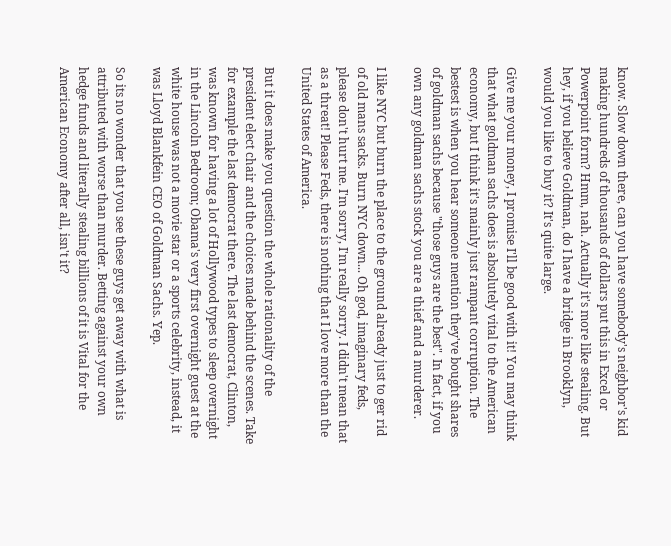know. Slow down there, can you have somebody's neighbor's kid making hundreds of thousands of dollars put this in Excel or Powerpoint form? Hmm, nah. Actually it's more like stealing. But hey, if you believe Goldman, do I have a bridge in Brooklyn, would you like to buy it? It's quite large.

Give me your money, I promise I'll be good with it! You may think that what goldman sachs does is absolutely vital to the American economy, but I think it's mainly just rampant corruption. The bestest is when you hear someone mention they've bought shares of goldman sachs because "those guys are the best". In fact, if you own any goldman sachs stock you are a thief and a murderer.

I like NYC but burn the place to the ground already just to ger rid of old mans sacks. Burn NYC down... Oh god, imaginary feds, please don't hurt me. I'm sorry, I'm really sorry. I didn't mean that as a threat! Please Feds, there is nothing that I love more than the United States of America.

But it does make you question the whole rationality of the president elect chair and the choices made behind the scenes. Take for example the last democrat there. The last democrat, Clinton, was known for having a lot of Hollywood types to sleep overnight in the Lincoln Bedroom; Obama's very first overnight guest at the white house was not a movie star or a sports celebrity, instead, it was Lloyd Blankfein CEO of Goldman Sachs. Yep.

So its no wonder that you see these guys get away with what is attributed with worse than murder. Betting against your own hedge funds and literally stealing billions of it is Vital for the American Economy after all, isn't it?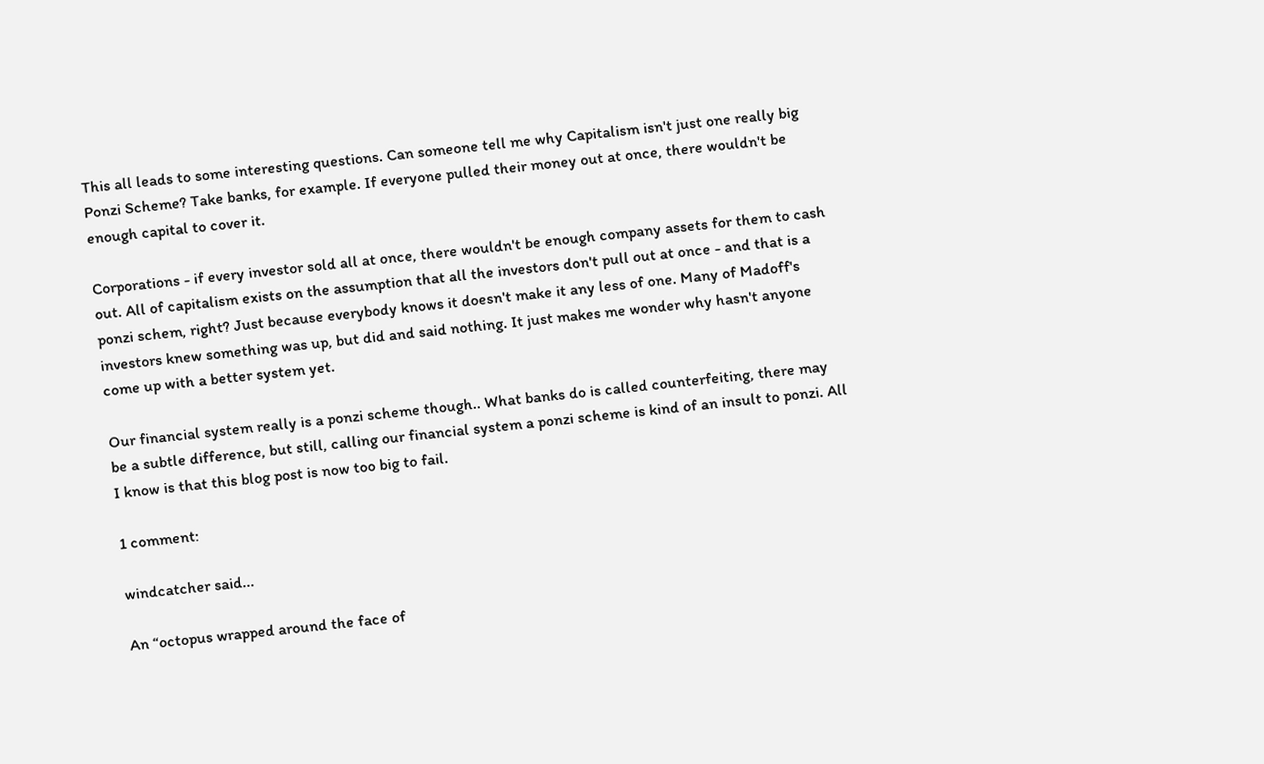This all leads to some interesting questions. Can someone tell me why Capitalism isn't just one really big Ponzi Scheme? Take banks, for example. If everyone pulled their money out at once, there wouldn't be enough capital to cover it.

Corporations - if every investor sold all at once, there wouldn't be enough company assets for them to cash out. All of capitalism exists on the assumption that all the investors don't pull out at once - and that is a ponzi schem, right? Just because everybody knows it doesn't make it any less of one. Many of Madoff's investors knew something was up, but did and said nothing. It just makes me wonder why hasn't anyone come up with a better system yet.

Our financial system really is a ponzi scheme though.. What banks do is called counterfeiting, there may be a subtle difference, but still, calling our financial system a ponzi scheme is kind of an insult to ponzi. All I know is that this blog post is now too big to fail.

1 comment:

windcatcher said...

An “octopus wrapped around the face of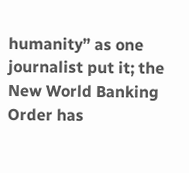humanity” as one journalist put it; the New World Banking Order has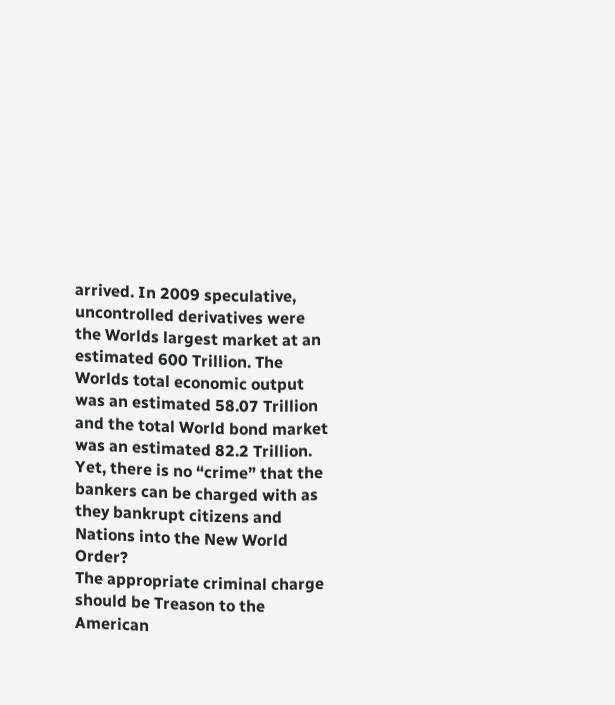arrived. In 2009 speculative, uncontrolled derivatives were the Worlds largest market at an estimated 600 Trillion. The Worlds total economic output was an estimated 58.07 Trillion and the total World bond market was an estimated 82.2 Trillion. Yet, there is no “crime” that the bankers can be charged with as they bankrupt citizens and Nations into the New World Order?
The appropriate criminal charge should be Treason to the American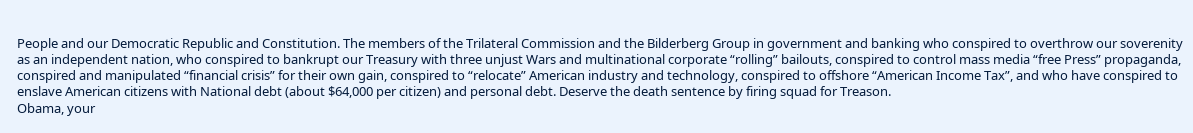People and our Democratic Republic and Constitution. The members of the Trilateral Commission and the Bilderberg Group in government and banking who conspired to overthrow our soverenity as an independent nation, who conspired to bankrupt our Treasury with three unjust Wars and multinational corporate “rolling” bailouts, conspired to control mass media “free Press” propaganda, conspired and manipulated “financial crisis” for their own gain, conspired to “relocate” American industry and technology, conspired to offshore “American Income Tax”, and who have conspired to enslave American citizens with National debt (about $64,000 per citizen) and personal debt. Deserve the death sentence by firing squad for Treason.
Obama, your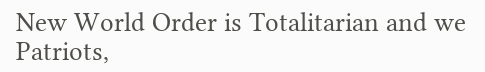New World Order is Totalitarian and we Patriots,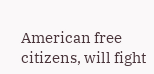American free citizens, will fight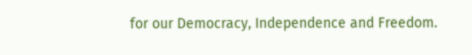for our Democracy, Independence and Freedom.